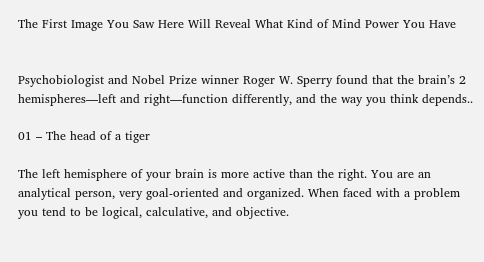The First Image You Saw Here Will Reveal What Kind of Mind Power You Have


Psychobiologist and Nobel Prize winner Roger W. Sperry found that the brain’s 2 hemispheres—left and right—function differently, and the way you think depends..

01 – The head of a tiger

The left hemisphere of your brain is more active than the right. You are an analytical person, very goal-oriented and organized. When faced with a problem you tend to be logical, calculative, and objective.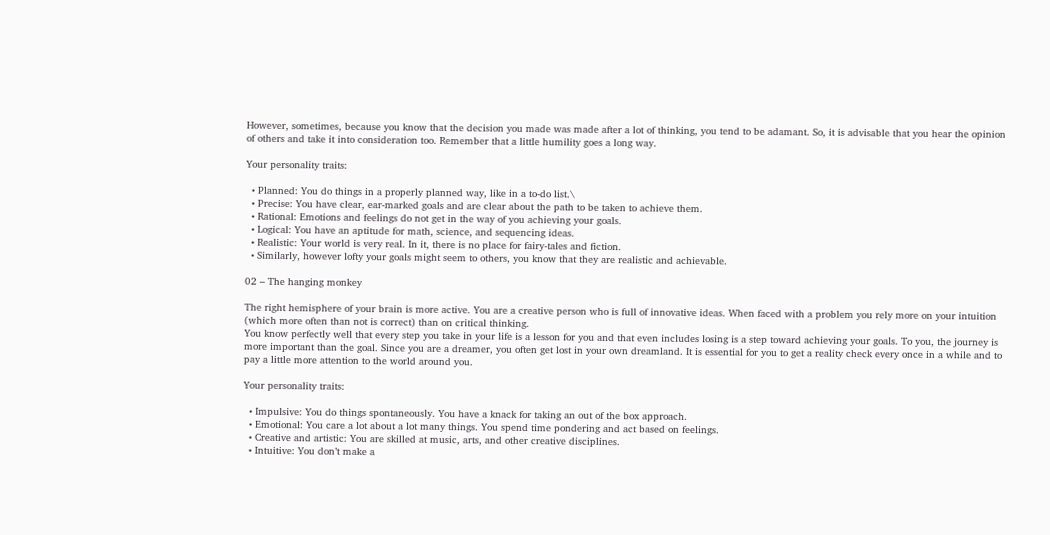However, sometimes, because you know that the decision you made was made after a lot of thinking, you tend to be adamant. So, it is advisable that you hear the opinion of others and take it into consideration too. Remember that a little humility goes a long way.

Your personality traits:

  • Planned: You do things in a properly planned way, like in a to-do list.\
  • Precise: You have clear, ear-marked goals and are clear about the path to be taken to achieve them.
  • Rational: Emotions and feelings do not get in the way of you achieving your goals.
  • Logical: You have an aptitude for math, science, and sequencing ideas.
  • Realistic: Your world is very real. In it, there is no place for fairy-tales and fiction.
  • Similarly, however lofty your goals might seem to others, you know that they are realistic and achievable.

02 – The hanging monkey

The right hemisphere of your brain is more active. You are a creative person who is full of innovative ideas. When faced with a problem you rely more on your intuition (which more often than not is correct) than on critical thinking.
You know perfectly well that every step you take in your life is a lesson for you and that even includes losing is a step toward achieving your goals. To you, the journey is more important than the goal. Since you are a dreamer, you often get lost in your own dreamland. It is essential for you to get a reality check every once in a while and to pay a little more attention to the world around you.

Your personality traits:

  • Impulsive: You do things spontaneously. You have a knack for taking an out of the box approach.
  • Emotional: You care a lot about a lot many things. You spend time pondering and act based on feelings.
  • Creative and artistic: You are skilled at music, arts, and other creative disciplines.
  • Intuitive: You don’t make a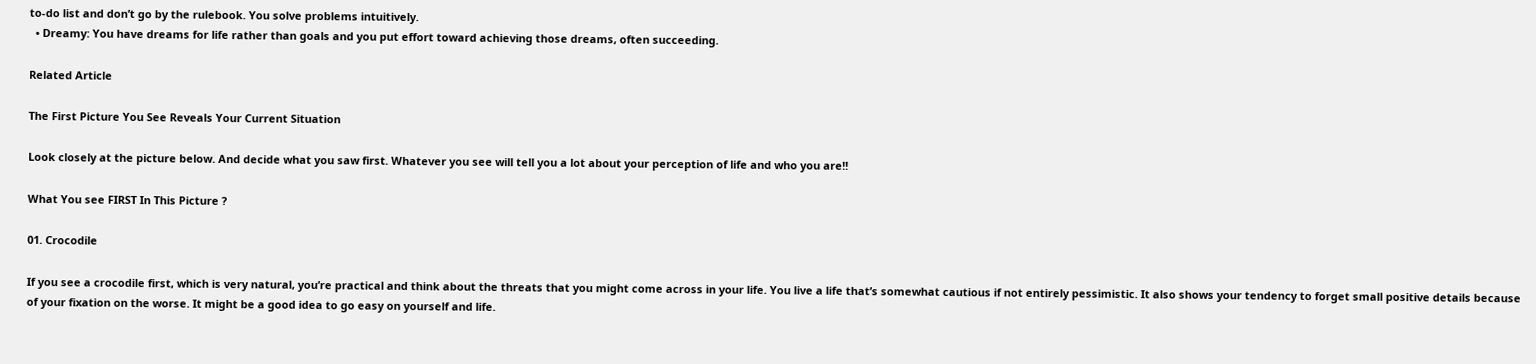to-do list and don’t go by the rulebook. You solve problems intuitively.
  • Dreamy: You have dreams for life rather than goals and you put effort toward achieving those dreams, often succeeding.

Related Article

The First Picture You See Reveals Your Current Situation

Look closely at the picture below. And decide what you saw first. Whatever you see will tell you a lot about your perception of life and who you are!!

What You see FIRST In This Picture ?

01. Crocodile

If you see a crocodile first, which is very natural, you’re practical and think about the threats that you might come across in your life. You live a life that’s somewhat cautious if not entirely pessimistic. It also shows your tendency to forget small positive details because of your fixation on the worse. It might be a good idea to go easy on yourself and life.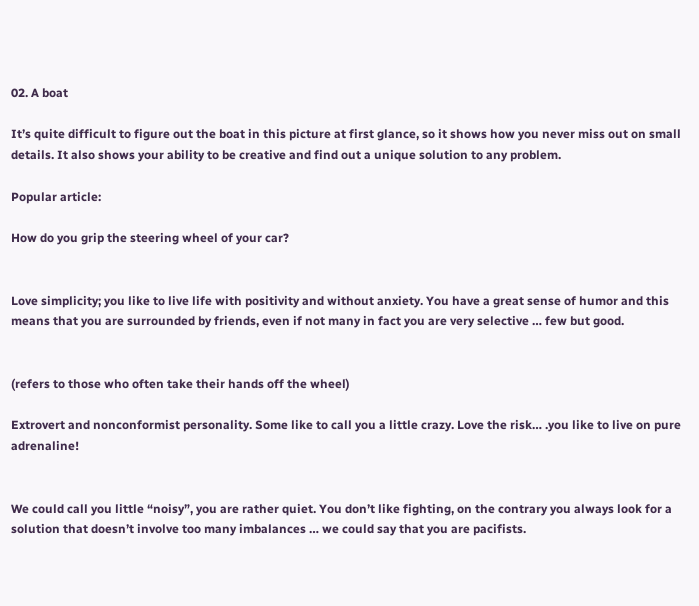02. A boat

It’s quite difficult to figure out the boat in this picture at first glance, so it shows how you never miss out on small details. It also shows your ability to be creative and find out a unique solution to any problem.

Popular article:

How do you grip the steering wheel of your car?


Love simplicity; you like to live life with positivity and without anxiety. You have a great sense of humor and this means that you are surrounded by friends, even if not many in fact you are very selective … few but good.


(refers to those who often take their hands off the wheel)

Extrovert and nonconformist personality. Some like to call you a little crazy. Love the risk… .you like to live on pure adrenaline!


We could call you little “noisy”, you are rather quiet. You don’t like fighting, on the contrary you always look for a solution that doesn’t involve too many imbalances … we could say that you are pacifists.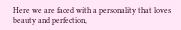Here we are faced with a personality that loves beauty and perfection,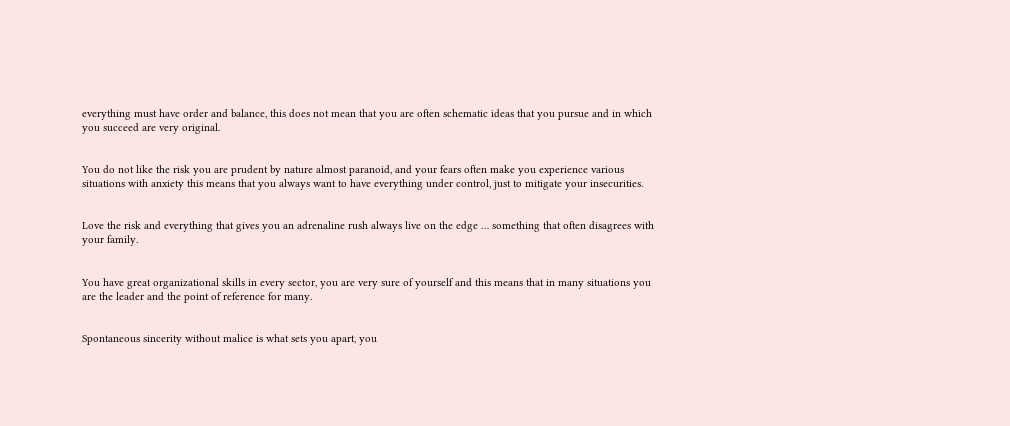everything must have order and balance, this does not mean that you are often schematic ideas that you pursue and in which you succeed are very original.


You do not like the risk you are prudent by nature almost paranoid, and your fears often make you experience various situations with anxiety this means that you always want to have everything under control, just to mitigate your insecurities.


Love the risk and everything that gives you an adrenaline rush always live on the edge … something that often disagrees with your family.


You have great organizational skills in every sector, you are very sure of yourself and this means that in many situations you are the leader and the point of reference for many.


Spontaneous sincerity without malice is what sets you apart, you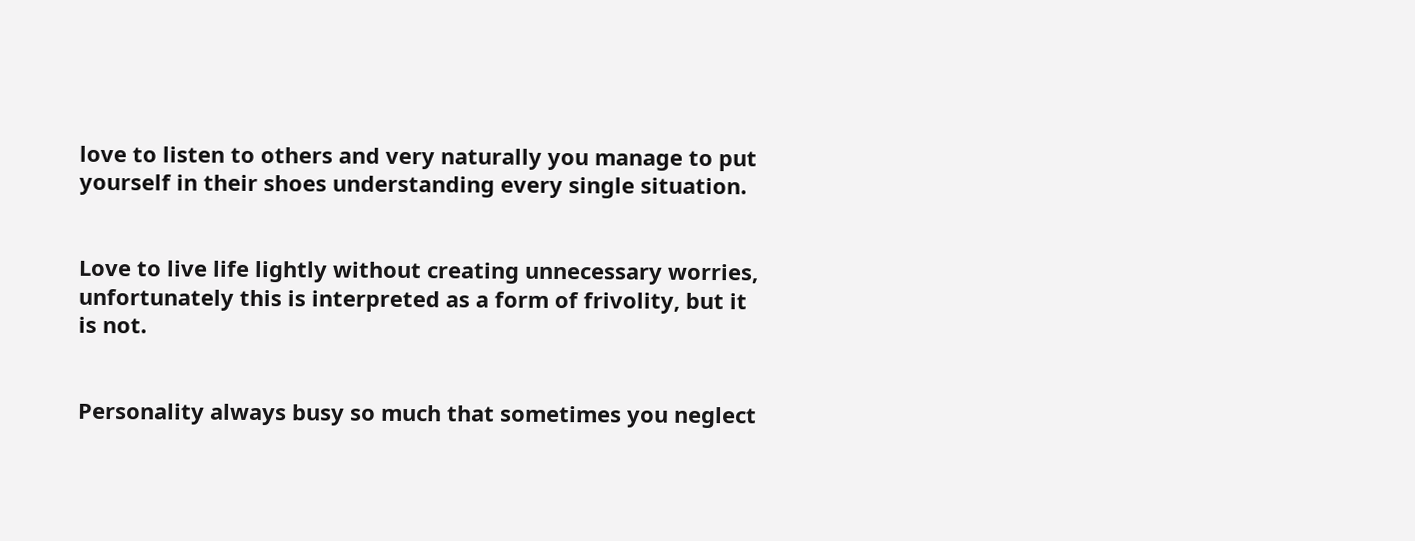love to listen to others and very naturally you manage to put yourself in their shoes understanding every single situation.


Love to live life lightly without creating unnecessary worries, unfortunately this is interpreted as a form of frivolity, but it is not.


Personality always busy so much that sometimes you neglect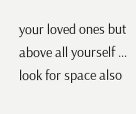your loved ones but above all yourself … look for space also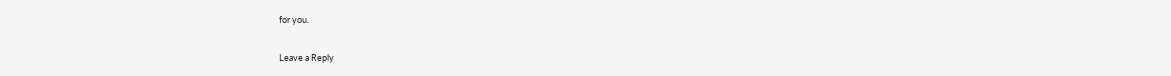for you.

Leave a Reply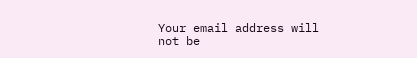Your email address will not be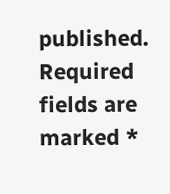published. Required fields are marked *